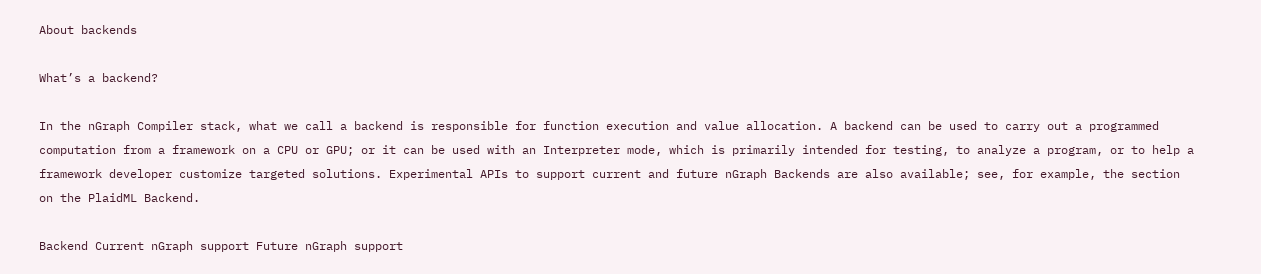About backends

What’s a backend?

In the nGraph Compiler stack, what we call a backend is responsible for function execution and value allocation. A backend can be used to carry out a programmed computation from a framework on a CPU or GPU; or it can be used with an Interpreter mode, which is primarily intended for testing, to analyze a program, or to help a framework developer customize targeted solutions. Experimental APIs to support current and future nGraph Backends are also available; see, for example, the section on the PlaidML Backend.

Backend Current nGraph support Future nGraph support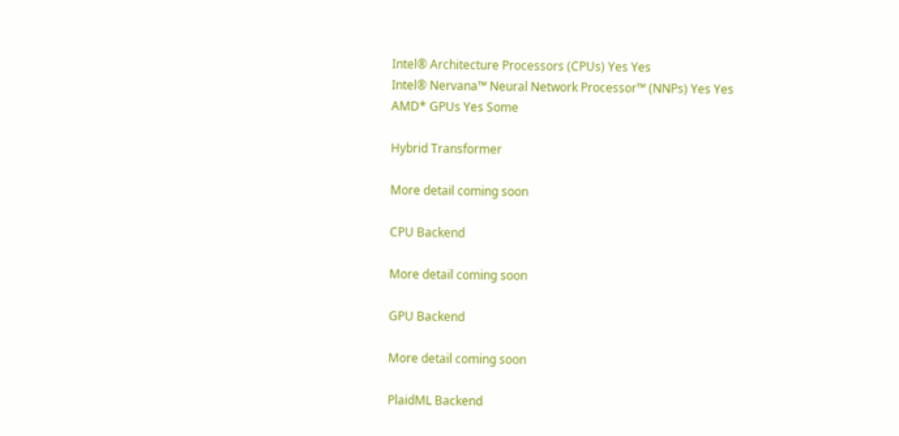Intel® Architecture Processors (CPUs) Yes Yes
Intel® Nervana™ Neural Network Processor™ (NNPs) Yes Yes
AMD* GPUs Yes Some

Hybrid Transformer

More detail coming soon

CPU Backend

More detail coming soon

GPU Backend

More detail coming soon

PlaidML Backend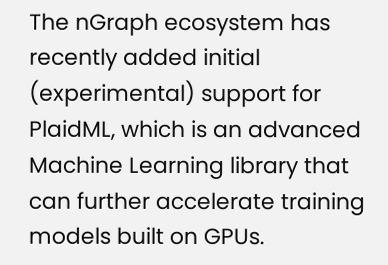The nGraph ecosystem has recently added initial (experimental) support for PlaidML, which is an advanced Machine Learning library that can further accelerate training models built on GPUs.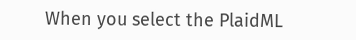When you select the PlaidML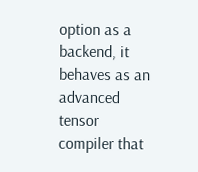option as a backend, it behaves as an advanced tensor compiler that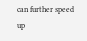can further speed up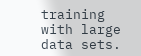training with large data sets.